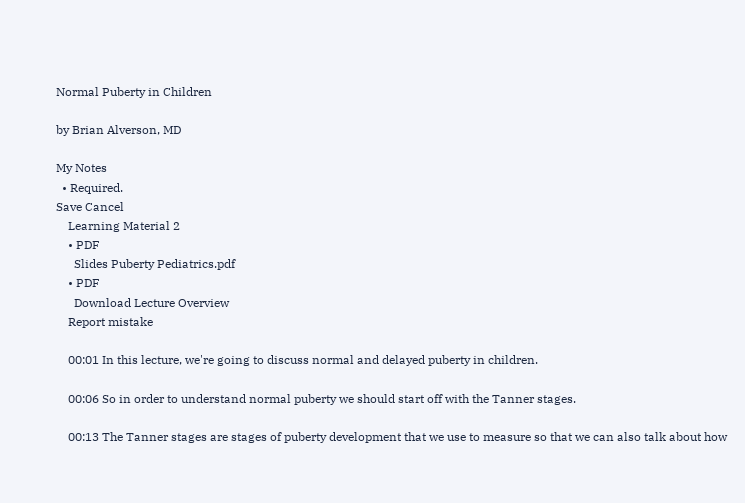Normal Puberty in Children

by Brian Alverson, MD

My Notes
  • Required.
Save Cancel
    Learning Material 2
    • PDF
      Slides Puberty Pediatrics.pdf
    • PDF
      Download Lecture Overview
    Report mistake

    00:01 In this lecture, we're going to discuss normal and delayed puberty in children.

    00:06 So in order to understand normal puberty we should start off with the Tanner stages.

    00:13 The Tanner stages are stages of puberty development that we use to measure so that we can also talk about how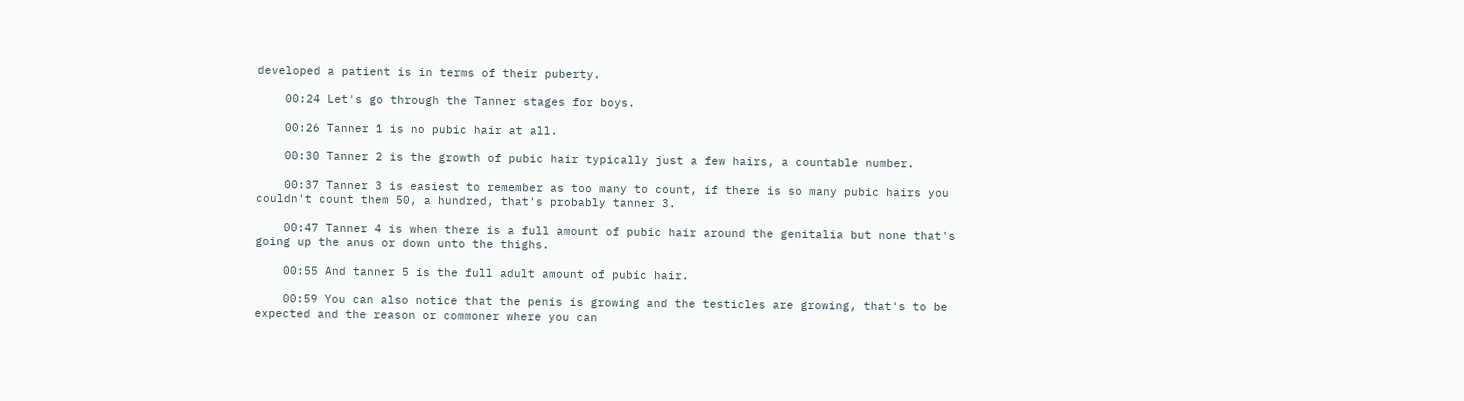developed a patient is in terms of their puberty.

    00:24 Let's go through the Tanner stages for boys.

    00:26 Tanner 1 is no pubic hair at all.

    00:30 Tanner 2 is the growth of pubic hair typically just a few hairs, a countable number.

    00:37 Tanner 3 is easiest to remember as too many to count, if there is so many pubic hairs you couldn't count them 50, a hundred, that's probably tanner 3.

    00:47 Tanner 4 is when there is a full amount of pubic hair around the genitalia but none that's going up the anus or down unto the thighs.

    00:55 And tanner 5 is the full adult amount of pubic hair.

    00:59 You can also notice that the penis is growing and the testicles are growing, that's to be expected and the reason or commoner where you can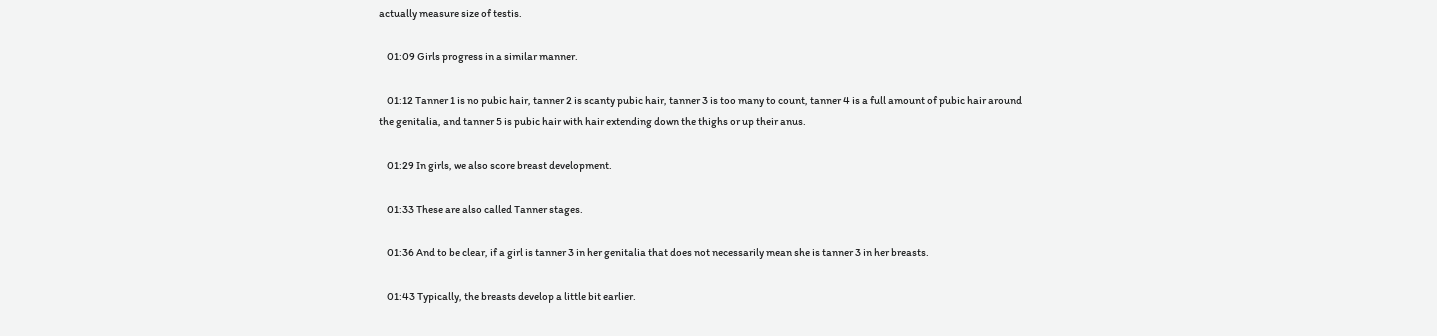actually measure size of testis.

    01:09 Girls progress in a similar manner.

    01:12 Tanner 1 is no pubic hair, tanner 2 is scanty pubic hair, tanner 3 is too many to count, tanner 4 is a full amount of pubic hair around the genitalia, and tanner 5 is pubic hair with hair extending down the thighs or up their anus.

    01:29 In girls, we also score breast development.

    01:33 These are also called Tanner stages.

    01:36 And to be clear, if a girl is tanner 3 in her genitalia that does not necessarily mean she is tanner 3 in her breasts.

    01:43 Typically, the breasts develop a little bit earlier.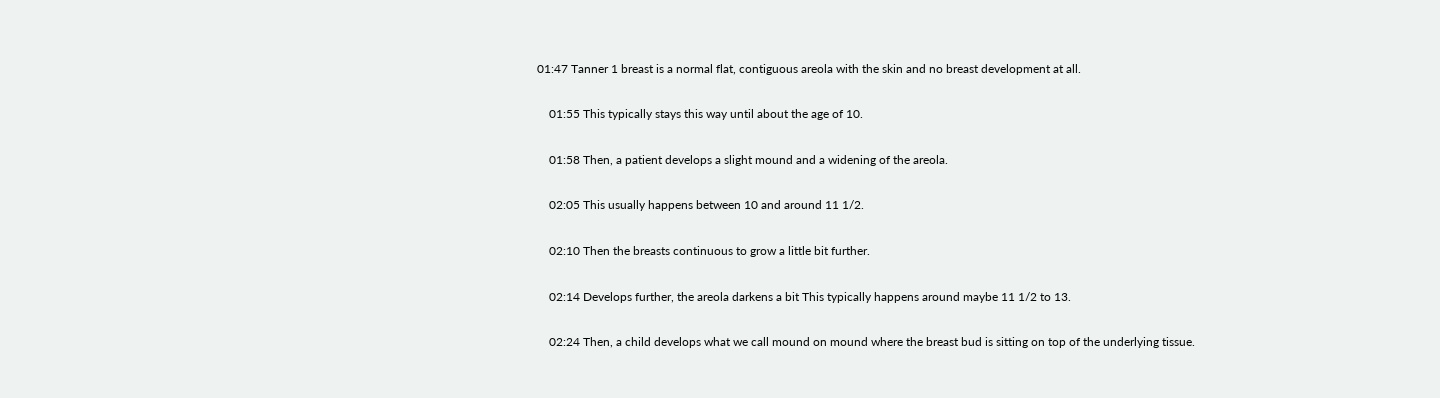01:47 Tanner 1 breast is a normal flat, contiguous areola with the skin and no breast development at all.

    01:55 This typically stays this way until about the age of 10.

    01:58 Then, a patient develops a slight mound and a widening of the areola.

    02:05 This usually happens between 10 and around 11 1/2.

    02:10 Then the breasts continuous to grow a little bit further.

    02:14 Develops further, the areola darkens a bit This typically happens around maybe 11 1/2 to 13.

    02:24 Then, a child develops what we call mound on mound where the breast bud is sitting on top of the underlying tissue.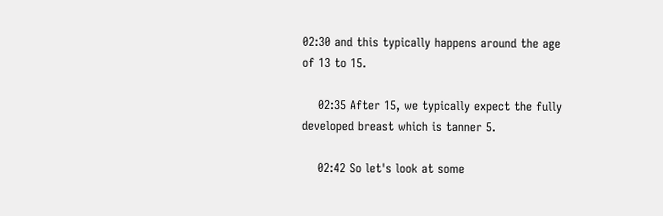02:30 and this typically happens around the age of 13 to 15.

    02:35 After 15, we typically expect the fully developed breast which is tanner 5.

    02:42 So let's look at some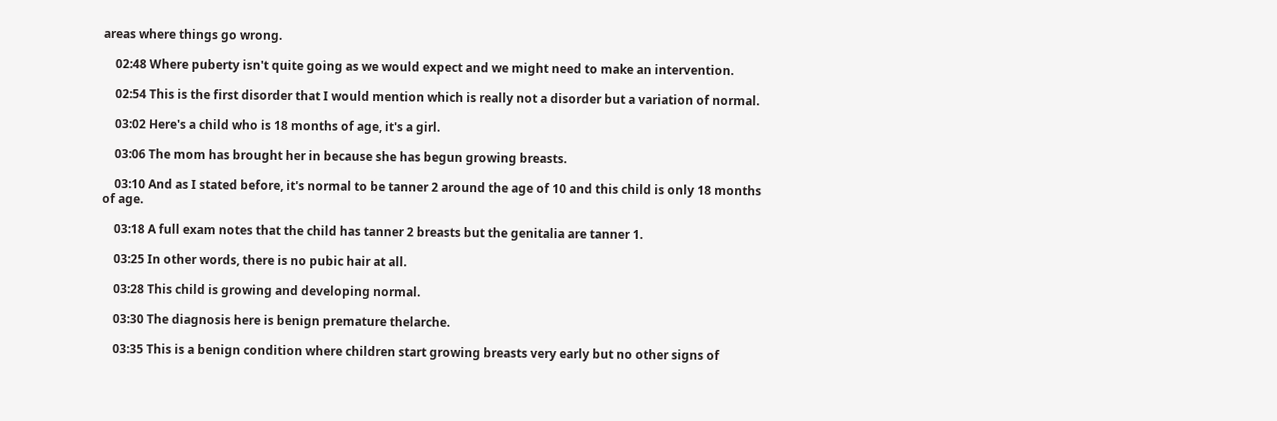areas where things go wrong.

    02:48 Where puberty isn't quite going as we would expect and we might need to make an intervention.

    02:54 This is the first disorder that I would mention which is really not a disorder but a variation of normal.

    03:02 Here's a child who is 18 months of age, it's a girl.

    03:06 The mom has brought her in because she has begun growing breasts.

    03:10 And as I stated before, it's normal to be tanner 2 around the age of 10 and this child is only 18 months of age.

    03:18 A full exam notes that the child has tanner 2 breasts but the genitalia are tanner 1.

    03:25 In other words, there is no pubic hair at all.

    03:28 This child is growing and developing normal.

    03:30 The diagnosis here is benign premature thelarche.

    03:35 This is a benign condition where children start growing breasts very early but no other signs of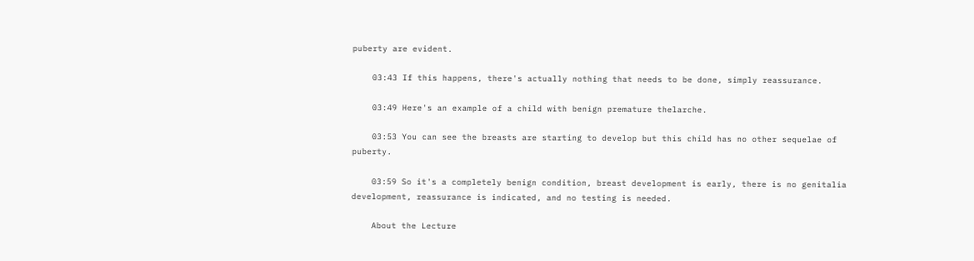puberty are evident.

    03:43 If this happens, there's actually nothing that needs to be done, simply reassurance.

    03:49 Here's an example of a child with benign premature thelarche.

    03:53 You can see the breasts are starting to develop but this child has no other sequelae of puberty.

    03:59 So it's a completely benign condition, breast development is early, there is no genitalia development, reassurance is indicated, and no testing is needed.

    About the Lecture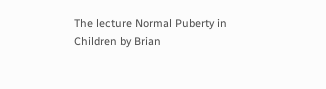The lecture Normal Puberty in Children by Brian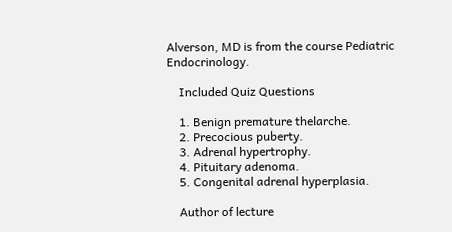Alverson, MD is from the course Pediatric Endocrinology.

    Included Quiz Questions

    1. Benign premature thelarche.
    2. Precocious puberty.
    3. Adrenal hypertrophy.
    4. Pituitary adenoma.
    5. Congenital adrenal hyperplasia.

    Author of lecture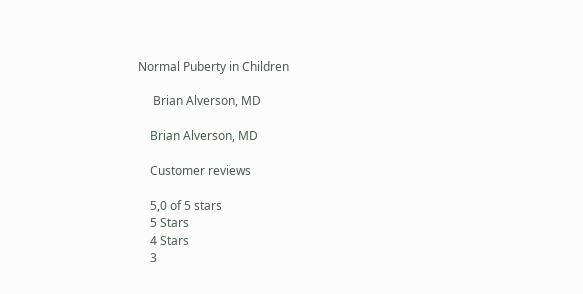Normal Puberty in Children

     Brian Alverson, MD

    Brian Alverson, MD

    Customer reviews

    5,0 of 5 stars
    5 Stars
    4 Stars
    3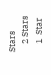Stars
    2 Stars
    1  Star